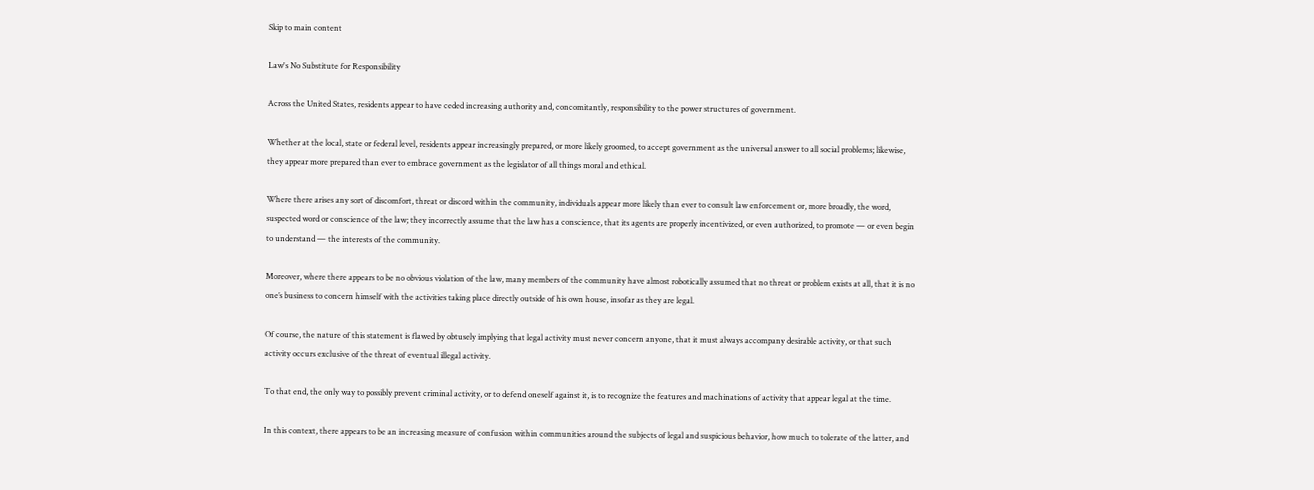Skip to main content

Law's No Substitute for Responsibility

Across the United States, residents appear to have ceded increasing authority and, concomitantly, responsibility to the power structures of government.

Whether at the local, state or federal level, residents appear increasingly prepared, or more likely groomed, to accept government as the universal answer to all social problems; likewise, they appear more prepared than ever to embrace government as the legislator of all things moral and ethical.

Where there arises any sort of discomfort, threat or discord within the community, individuals appear more likely than ever to consult law enforcement or, more broadly, the word, suspected word or conscience of the law; they incorrectly assume that the law has a conscience, that its agents are properly incentivized, or even authorized, to promote — or even begin to understand — the interests of the community.

Moreover, where there appears to be no obvious violation of the law, many members of the community have almost robotically assumed that no threat or problem exists at all, that it is no one’s business to concern himself with the activities taking place directly outside of his own house, insofar as they are legal.

Of course, the nature of this statement is flawed by obtusely implying that legal activity must never concern anyone, that it must always accompany desirable activity, or that such activity occurs exclusive of the threat of eventual illegal activity.

To that end, the only way to possibly prevent criminal activity, or to defend oneself against it, is to recognize the features and machinations of activity that appear legal at the time.

In this context, there appears to be an increasing measure of confusion within communities around the subjects of legal and suspicious behavior, how much to tolerate of the latter, and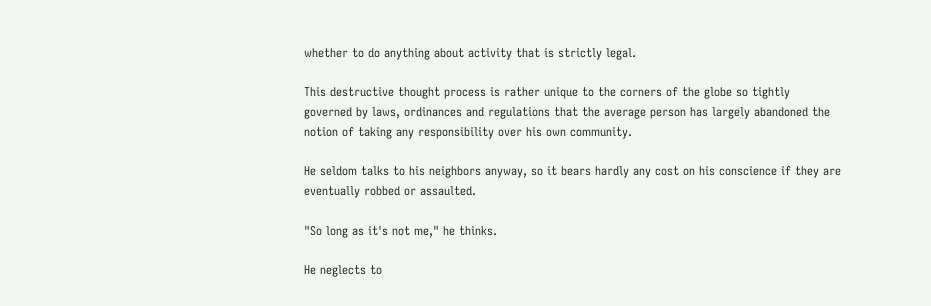whether to do anything about activity that is strictly legal.

This destructive thought process is rather unique to the corners of the globe so tightly governed by laws, ordinances and regulations that the average person has largely abandoned the notion of taking any responsibility over his own community.

He seldom talks to his neighbors anyway, so it bears hardly any cost on his conscience if they are eventually robbed or assaulted.

"So long as it's not me," he thinks.

He neglects to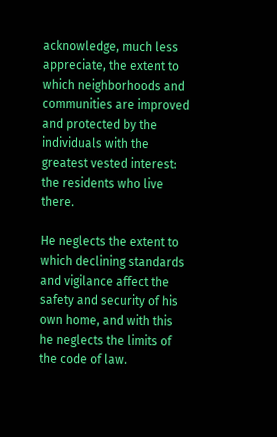acknowledge, much less appreciate, the extent to which neighborhoods and communities are improved and protected by the individuals with the greatest vested interest: the residents who live there.

He neglects the extent to which declining standards and vigilance affect the safety and security of his own home, and with this he neglects the limits of the code of law.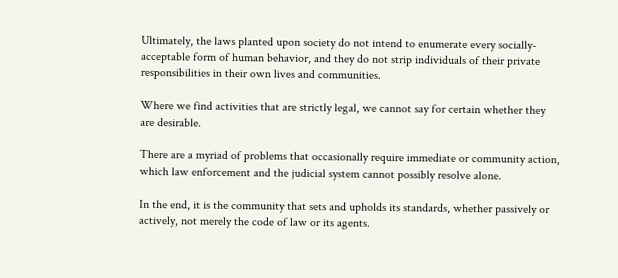Ultimately, the laws planted upon society do not intend to enumerate every socially-acceptable form of human behavior, and they do not strip individuals of their private responsibilities in their own lives and communities.

Where we find activities that are strictly legal, we cannot say for certain whether they are desirable.

There are a myriad of problems that occasionally require immediate or community action, which law enforcement and the judicial system cannot possibly resolve alone.

In the end, it is the community that sets and upholds its standards, whether passively or actively, not merely the code of law or its agents.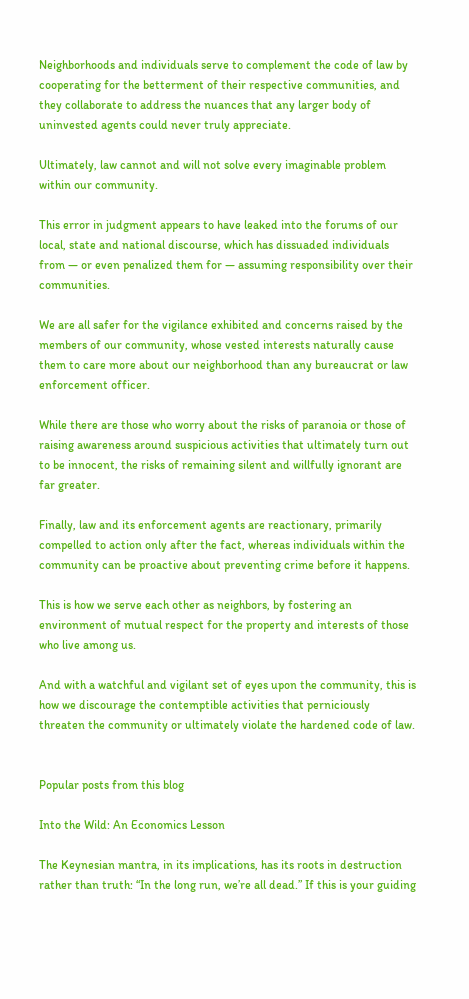Neighborhoods and individuals serve to complement the code of law by cooperating for the betterment of their respective communities, and they collaborate to address the nuances that any larger body of uninvested agents could never truly appreciate.

Ultimately, law cannot and will not solve every imaginable problem within our community.

This error in judgment appears to have leaked into the forums of our local, state and national discourse, which has dissuaded individuals from — or even penalized them for — assuming responsibility over their communities.

We are all safer for the vigilance exhibited and concerns raised by the members of our community, whose vested interests naturally cause them to care more about our neighborhood than any bureaucrat or law enforcement officer.

While there are those who worry about the risks of paranoia or those of raising awareness around suspicious activities that ultimately turn out to be innocent, the risks of remaining silent and willfully ignorant are far greater.

Finally, law and its enforcement agents are reactionary, primarily compelled to action only after the fact, whereas individuals within the community can be proactive about preventing crime before it happens.

This is how we serve each other as neighbors, by fostering an environment of mutual respect for the property and interests of those who live among us.

And with a watchful and vigilant set of eyes upon the community, this is how we discourage the contemptible activities that perniciously threaten the community or ultimately violate the hardened code of law.


Popular posts from this blog

Into the Wild: An Economics Lesson

The Keynesian mantra, in its implications, has its roots in destruction rather than truth: “In the long run, we’re all dead.” If this is your guiding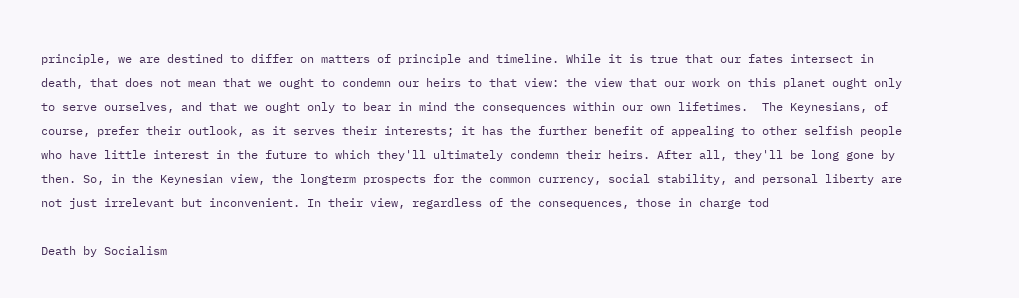principle, we are destined to differ on matters of principle and timeline. While it is true that our fates intersect in death, that does not mean that we ought to condemn our heirs to that view: the view that our work on this planet ought only to serve ourselves, and that we ought only to bear in mind the consequences within our own lifetimes.  The Keynesians, of course, prefer their outlook, as it serves their interests; it has the further benefit of appealing to other selfish people who have little interest in the future to which they'll ultimately condemn their heirs. After all, they'll be long gone by then. So, in the Keynesian view, the longterm prospects for the common currency, social stability, and personal liberty are not just irrelevant but inconvenient. In their view, regardless of the consequences, those in charge tod

Death by Socialism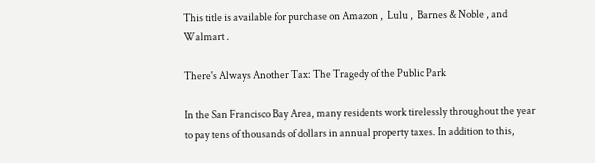This title is available for purchase on Amazon ,  Lulu ,  Barnes & Noble , and Walmart .

There's Always Another Tax: The Tragedy of the Public Park

In the San Francisco Bay Area, many residents work tirelessly throughout the year to pay tens of thousands of dollars in annual property taxes. In addition to this,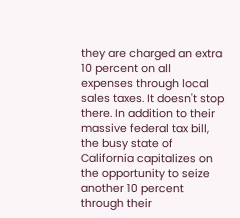they are charged an extra 10 percent on all expenses through local sales taxes. It doesn't stop there. In addition to their massive federal tax bill, the busy state of California capitalizes on the opportunity to seize another 10 percent through their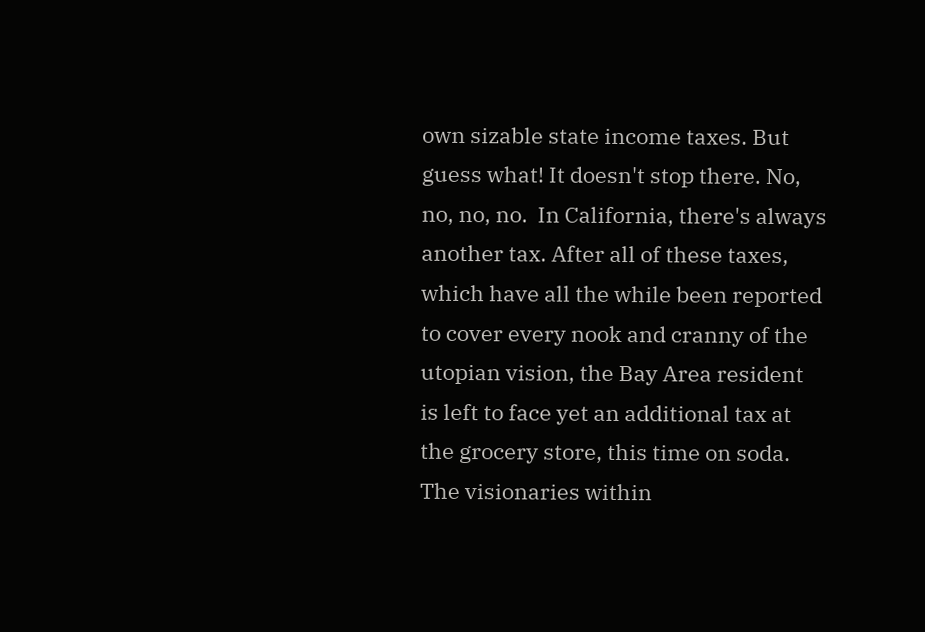own sizable state income taxes. But guess what! It doesn't stop there. No, no, no, no.  In California, there's always another tax. After all of these taxes, which have all the while been reported to cover every nook and cranny of the utopian vision, the Bay Area resident is left to face yet an additional tax at the grocery store, this time on soda. The visionaries within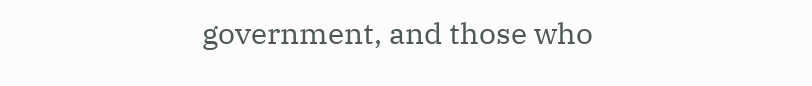government, and those who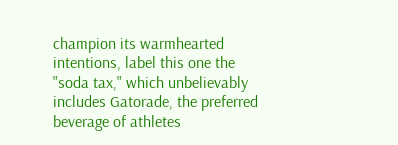champion its warmhearted intentions, label this one the "soda tax," which unbelievably includes Gatorade, the preferred beverage of athletes